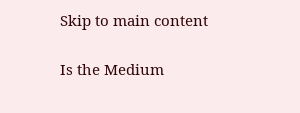Skip to main content

Is the Medium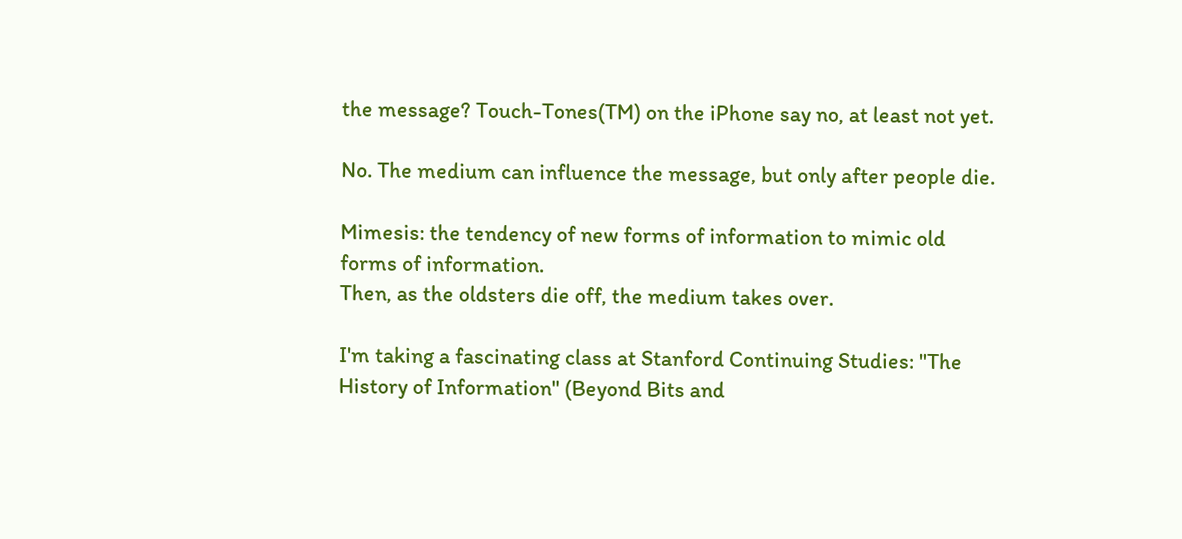the message? Touch-Tones(TM) on the iPhone say no, at least not yet.

No. The medium can influence the message, but only after people die.

Mimesis: the tendency of new forms of information to mimic old forms of information.
Then, as the oldsters die off, the medium takes over.

I'm taking a fascinating class at Stanford Continuing Studies: "The History of Information" (Beyond Bits and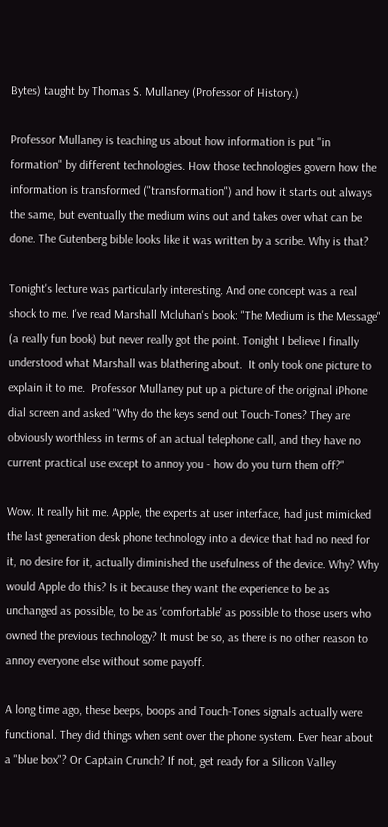Bytes) taught by Thomas S. Mullaney (Professor of History.)

Professor Mullaney is teaching us about how information is put "in formation" by different technologies. How those technologies govern how the information is transformed ("transformation") and how it starts out always the same, but eventually the medium wins out and takes over what can be done. The Gutenberg bible looks like it was written by a scribe. Why is that?

Tonight's lecture was particularly interesting. And one concept was a real shock to me. I've read Marshall Mcluhan's book: "The Medium is the Message" (a really fun book) but never really got the point. Tonight I believe I finally understood what Marshall was blathering about.  It only took one picture to explain it to me.  Professor Mullaney put up a picture of the original iPhone dial screen and asked "Why do the keys send out Touch-Tones? They are obviously worthless in terms of an actual telephone call, and they have no current practical use except to annoy you - how do you turn them off?"

Wow. It really hit me. Apple, the experts at user interface, had just mimicked the last generation desk phone technology into a device that had no need for it, no desire for it, actually diminished the usefulness of the device. Why? Why would Apple do this? Is it because they want the experience to be as unchanged as possible, to be as 'comfortable' as possible to those users who owned the previous technology? It must be so, as there is no other reason to annoy everyone else without some payoff.

A long time ago, these beeps, boops and Touch-Tones signals actually were functional. They did things when sent over the phone system. Ever hear about a "blue box"? Or Captain Crunch? If not, get ready for a Silicon Valley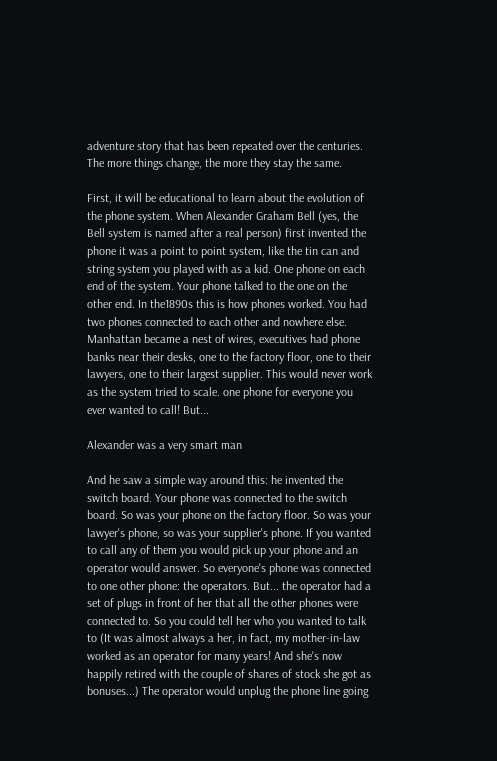adventure story that has been repeated over the centuries. The more things change, the more they stay the same.

First, it will be educational to learn about the evolution of the phone system. When Alexander Graham Bell (yes, the Bell system is named after a real person) first invented the phone it was a point to point system, like the tin can and string system you played with as a kid. One phone on each end of the system. Your phone talked to the one on the other end. In the1890s this is how phones worked. You had two phones connected to each other and nowhere else. Manhattan became a nest of wires, executives had phone banks near their desks, one to the factory floor, one to their lawyers, one to their largest supplier. This would never work as the system tried to scale. one phone for everyone you ever wanted to call! But...

Alexander was a very smart man

And he saw a simple way around this: he invented the switch board. Your phone was connected to the switch board. So was your phone on the factory floor. So was your lawyer's phone, so was your supplier's phone. If you wanted to call any of them you would pick up your phone and an operator would answer. So everyone's phone was connected to one other phone: the operators. But... the operator had a set of plugs in front of her that all the other phones were connected to. So you could tell her who you wanted to talk to (It was almost always a her, in fact, my mother-in-law worked as an operator for many years! And she's now happily retired with the couple of shares of stock she got as bonuses...) The operator would unplug the phone line going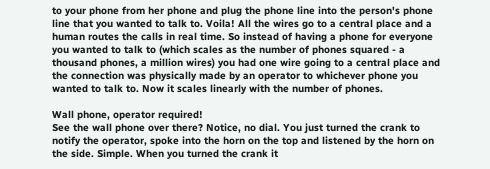to your phone from her phone and plug the phone line into the person's phone line that you wanted to talk to. Voila! All the wires go to a central place and a human routes the calls in real time. So instead of having a phone for everyone you wanted to talk to (which scales as the number of phones squared - a thousand phones, a million wires) you had one wire going to a central place and the connection was physically made by an operator to whichever phone you wanted to talk to. Now it scales linearly with the number of phones.

Wall phone, operator required!
See the wall phone over there? Notice, no dial. You just turned the crank to notify the operator, spoke into the horn on the top and listened by the horn on the side. Simple. When you turned the crank it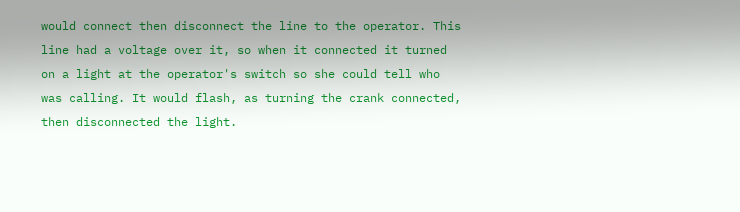would connect then disconnect the line to the operator. This line had a voltage over it, so when it connected it turned on a light at the operator's switch so she could tell who was calling. It would flash, as turning the crank connected, then disconnected the light.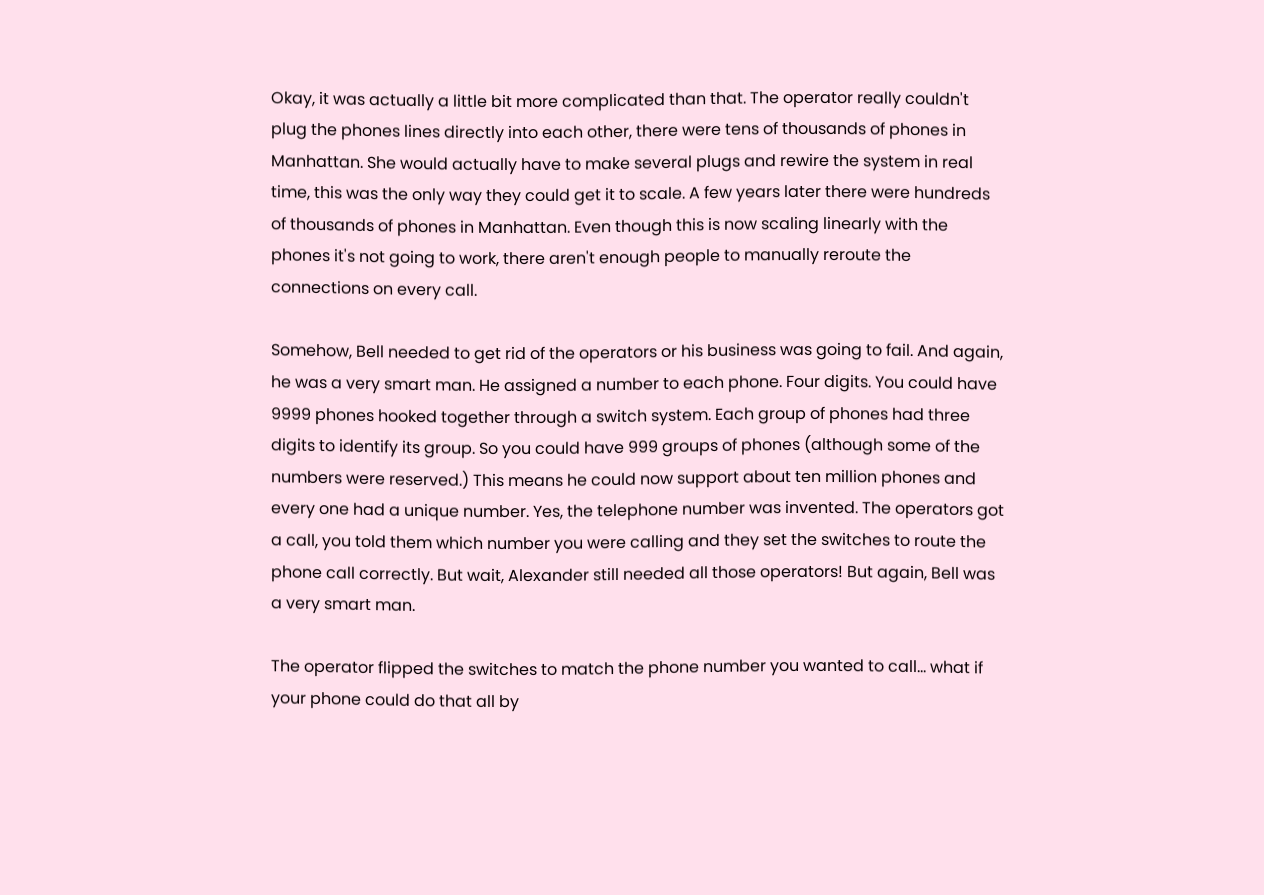Okay, it was actually a little bit more complicated than that. The operator really couldn't plug the phones lines directly into each other, there were tens of thousands of phones in Manhattan. She would actually have to make several plugs and rewire the system in real time, this was the only way they could get it to scale. A few years later there were hundreds of thousands of phones in Manhattan. Even though this is now scaling linearly with the phones it's not going to work, there aren't enough people to manually reroute the connections on every call.

Somehow, Bell needed to get rid of the operators or his business was going to fail. And again, he was a very smart man. He assigned a number to each phone. Four digits. You could have 9999 phones hooked together through a switch system. Each group of phones had three digits to identify its group. So you could have 999 groups of phones (although some of the numbers were reserved.) This means he could now support about ten million phones and every one had a unique number. Yes, the telephone number was invented. The operators got a call, you told them which number you were calling and they set the switches to route the phone call correctly. But wait, Alexander still needed all those operators! But again, Bell was a very smart man.

The operator flipped the switches to match the phone number you wanted to call... what if  your phone could do that all by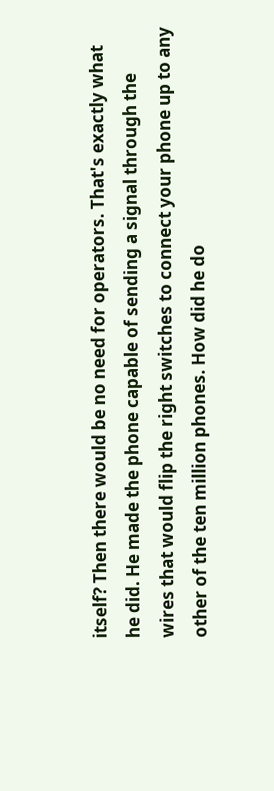itself? Then there would be no need for operators. That's exactly what he did. He made the phone capable of sending a signal through the wires that would flip the right switches to connect your phone up to any other of the ten million phones. How did he do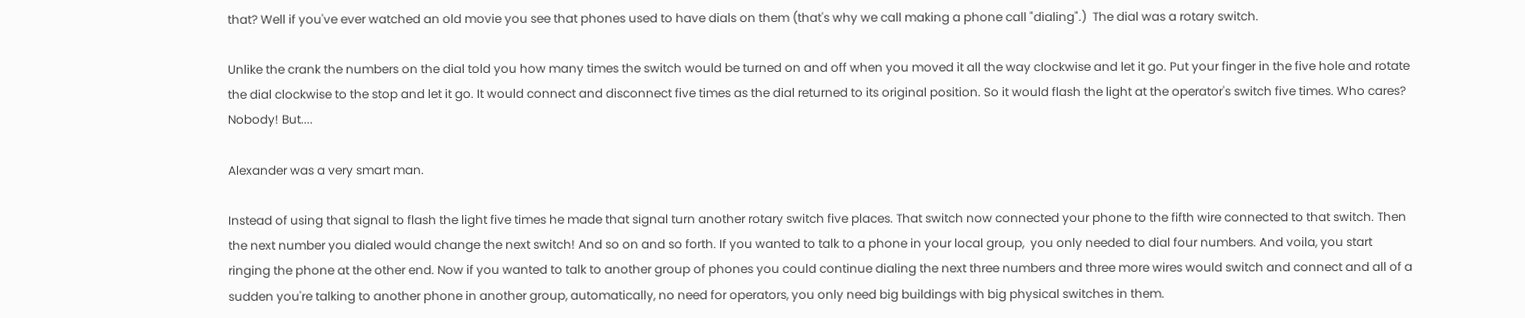that? Well if you've ever watched an old movie you see that phones used to have dials on them (that's why we call making a phone call "dialing".)  The dial was a rotary switch.

Unlike the crank the numbers on the dial told you how many times the switch would be turned on and off when you moved it all the way clockwise and let it go. Put your finger in the five hole and rotate the dial clockwise to the stop and let it go. It would connect and disconnect five times as the dial returned to its original position. So it would flash the light at the operator's switch five times. Who cares? Nobody! But....

Alexander was a very smart man.

Instead of using that signal to flash the light five times he made that signal turn another rotary switch five places. That switch now connected your phone to the fifth wire connected to that switch. Then the next number you dialed would change the next switch! And so on and so forth. If you wanted to talk to a phone in your local group,  you only needed to dial four numbers. And voila, you start ringing the phone at the other end. Now if you wanted to talk to another group of phones you could continue dialing the next three numbers and three more wires would switch and connect and all of a sudden you're talking to another phone in another group, automatically, no need for operators, you only need big buildings with big physical switches in them.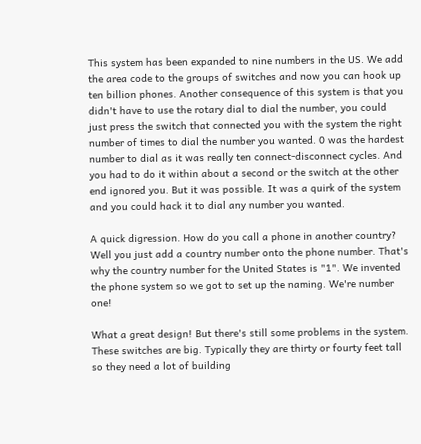This system has been expanded to nine numbers in the US. We add the area code to the groups of switches and now you can hook up ten billion phones. Another consequence of this system is that you didn't have to use the rotary dial to dial the number, you could just press the switch that connected you with the system the right number of times to dial the number you wanted. 0 was the hardest number to dial as it was really ten connect-disconnect cycles. And you had to do it within about a second or the switch at the other end ignored you. But it was possible. It was a quirk of the system and you could hack it to dial any number you wanted.

A quick digression. How do you call a phone in another country? Well you just add a country number onto the phone number. That's why the country number for the United States is "1". We invented the phone system so we got to set up the naming. We're number one!

What a great design! But there's still some problems in the system. These switches are big. Typically they are thirty or fourty feet tall so they need a lot of building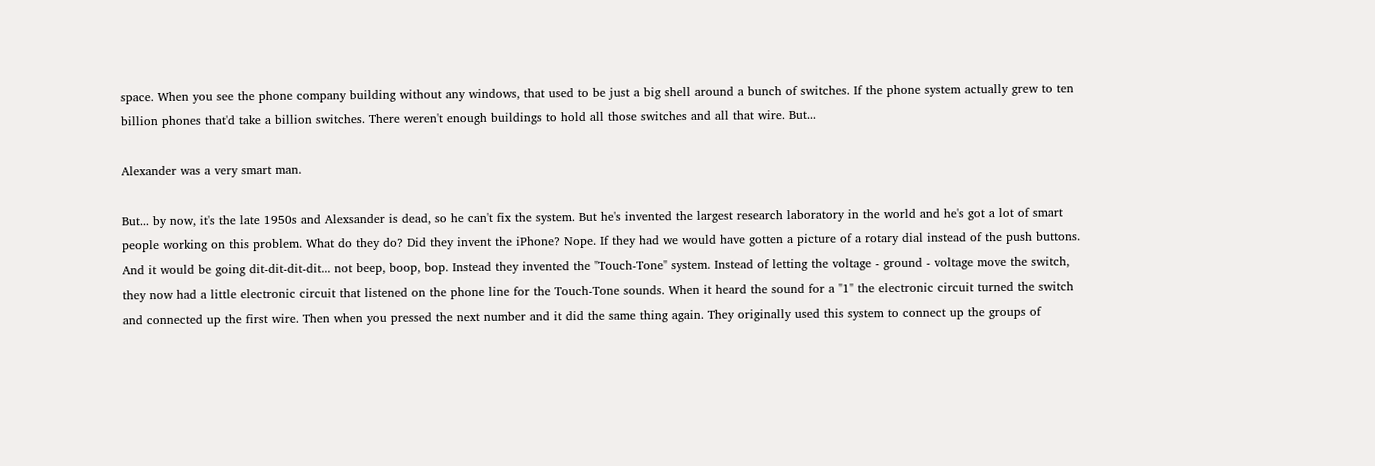space. When you see the phone company building without any windows, that used to be just a big shell around a bunch of switches. If the phone system actually grew to ten billion phones that'd take a billion switches. There weren't enough buildings to hold all those switches and all that wire. But...

Alexander was a very smart man.

But... by now, it's the late 1950s and Alexsander is dead, so he can't fix the system. But he's invented the largest research laboratory in the world and he's got a lot of smart people working on this problem. What do they do? Did they invent the iPhone? Nope. If they had we would have gotten a picture of a rotary dial instead of the push buttons. And it would be going dit-dit-dit-dit... not beep, boop, bop. Instead they invented the "Touch-Tone" system. Instead of letting the voltage - ground - voltage move the switch, they now had a little electronic circuit that listened on the phone line for the Touch-Tone sounds. When it heard the sound for a "1" the electronic circuit turned the switch and connected up the first wire. Then when you pressed the next number and it did the same thing again. They originally used this system to connect up the groups of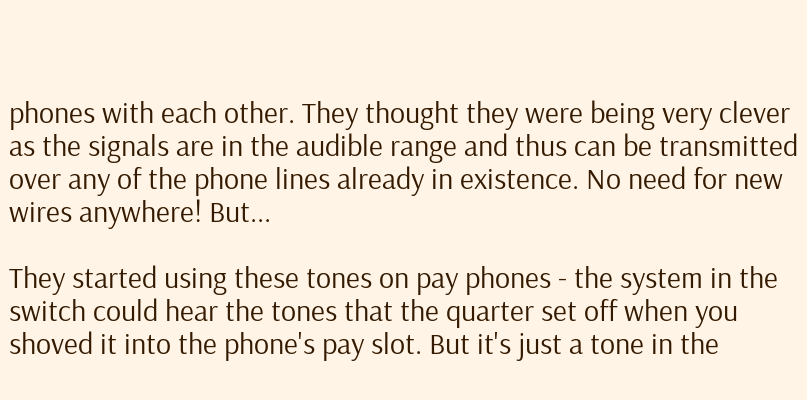phones with each other. They thought they were being very clever as the signals are in the audible range and thus can be transmitted over any of the phone lines already in existence. No need for new wires anywhere! But...

They started using these tones on pay phones - the system in the switch could hear the tones that the quarter set off when you shoved it into the phone's pay slot. But it's just a tone in the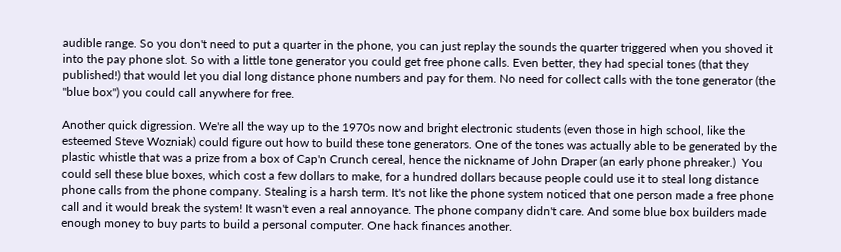audible range. So you don't need to put a quarter in the phone, you can just replay the sounds the quarter triggered when you shoved it into the pay phone slot. So with a little tone generator you could get free phone calls. Even better, they had special tones (that they published!) that would let you dial long distance phone numbers and pay for them. No need for collect calls with the tone generator (the "blue box") you could call anywhere for free.

Another quick digression. We're all the way up to the 1970s now and bright electronic students (even those in high school, like the esteemed Steve Wozniak) could figure out how to build these tone generators. One of the tones was actually able to be generated by the plastic whistle that was a prize from a box of Cap'n Crunch cereal, hence the nickname of John Draper (an early phone phreaker.)  You could sell these blue boxes, which cost a few dollars to make, for a hundred dollars because people could use it to steal long distance phone calls from the phone company. Stealing is a harsh term. It's not like the phone system noticed that one person made a free phone call and it would break the system! It wasn't even a real annoyance. The phone company didn't care. And some blue box builders made enough money to buy parts to build a personal computer. One hack finances another.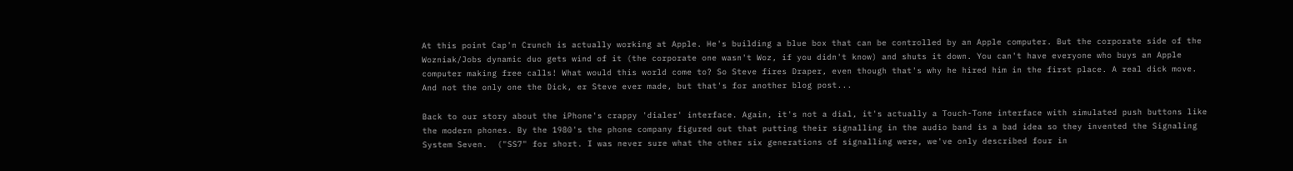At this point Cap'n Crunch is actually working at Apple. He's building a blue box that can be controlled by an Apple computer. But the corporate side of the Wozniak/Jobs dynamic duo gets wind of it (the corporate one wasn't Woz, if you didn't know) and shuts it down. You can't have everyone who buys an Apple computer making free calls! What would this world come to? So Steve fires Draper, even though that's why he hired him in the first place. A real dick move. And not the only one the Dick, er Steve ever made, but that's for another blog post...

Back to our story about the iPhone's crappy 'dialer' interface. Again, it's not a dial, it's actually a Touch-Tone interface with simulated push buttons like the modern phones. By the 1980's the phone company figured out that putting their signalling in the audio band is a bad idea so they invented the Signaling System Seven.  ("SS7" for short. I was never sure what the other six generations of signalling were, we've only described four in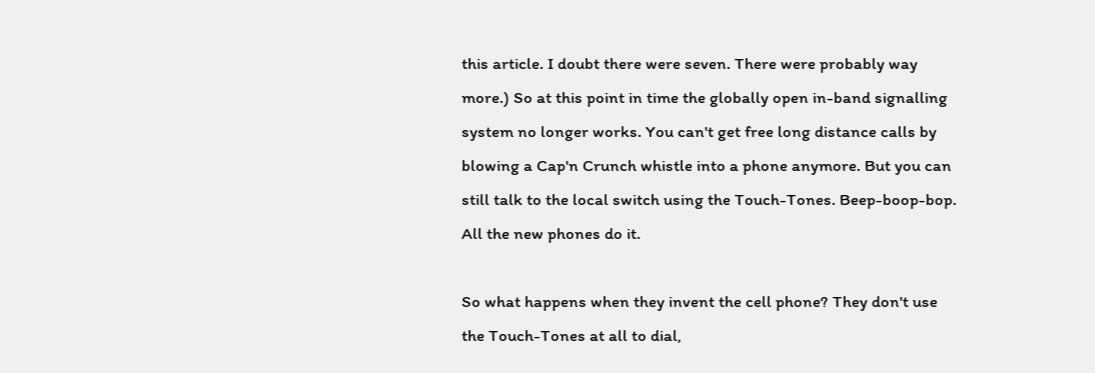this article. I doubt there were seven. There were probably way more.) So at this point in time the globally open in-band signalling system no longer works. You can't get free long distance calls by blowing a Cap'n Crunch whistle into a phone anymore. But you can still talk to the local switch using the Touch-Tones. Beep-boop-bop. All the new phones do it.

So what happens when they invent the cell phone? They don't use the Touch-Tones at all to dial,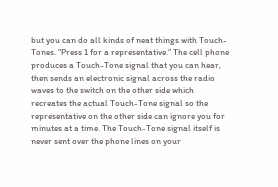but you can do all kinds of neat things with Touch-Tones. "Press 1 for a representative." The cell phone produces a Touch-Tone signal that you can hear, then sends an electronic signal across the radio waves to the switch on the other side which recreates the actual Touch-Tone signal so the representative on the other side can ignore you for minutes at a time. The Touch-Tone signal itself is never sent over the phone lines on your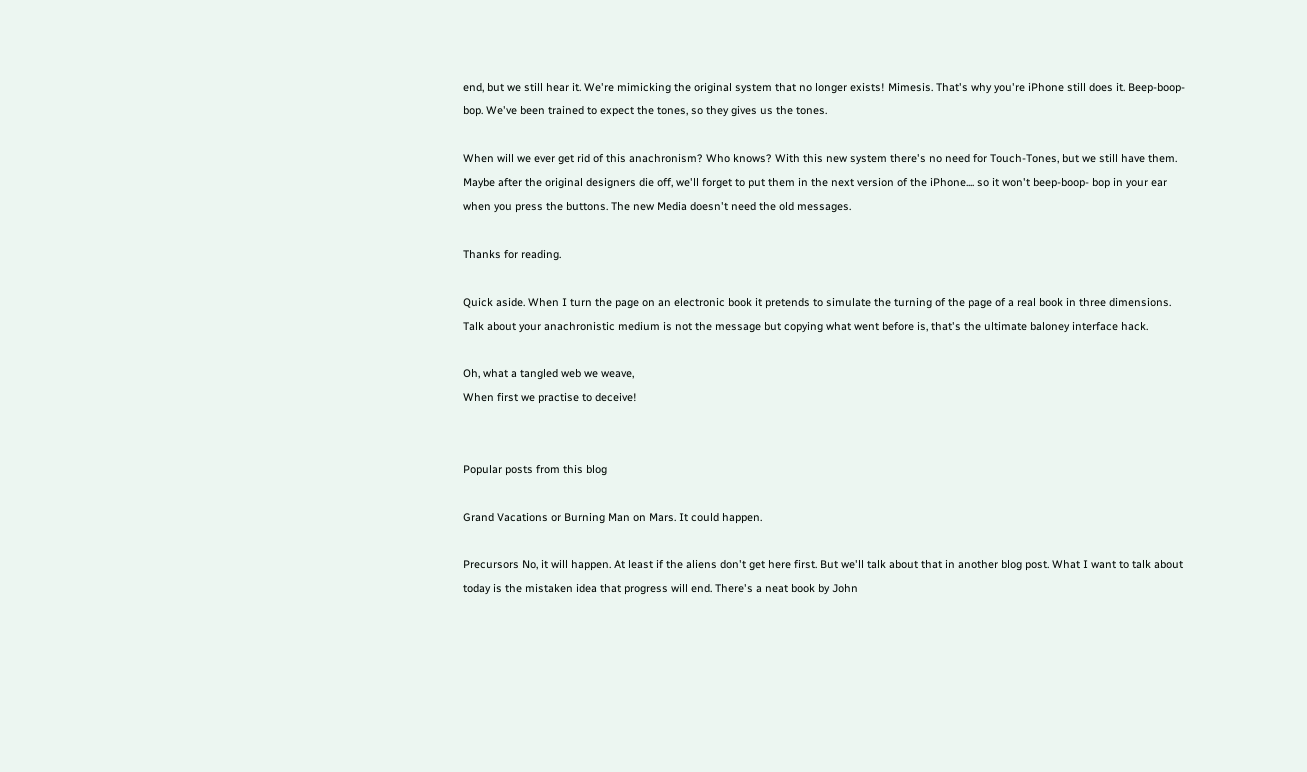end, but we still hear it. We're mimicking the original system that no longer exists! Mimesis. That's why you're iPhone still does it. Beep-boop-bop. We've been trained to expect the tones, so they gives us the tones.

When will we ever get rid of this anachronism? Who knows? With this new system there's no need for Touch-Tones, but we still have them. Maybe after the original designers die off, we'll forget to put them in the next version of the iPhone.... so it won't beep-boop- bop in your ear when you press the buttons. The new Media doesn't need the old messages.

Thanks for reading.

Quick aside. When I turn the page on an electronic book it pretends to simulate the turning of the page of a real book in three dimensions. Talk about your anachronistic medium is not the message but copying what went before is, that's the ultimate baloney interface hack.

Oh, what a tangled web we weave,
When first we practise to deceive!


Popular posts from this blog

Grand Vacations or Burning Man on Mars. It could happen.

Precursors No, it will happen. At least if the aliens don't get here first. But we'll talk about that in another blog post. What I want to talk about today is the mistaken idea that progress will end. There's a neat book by John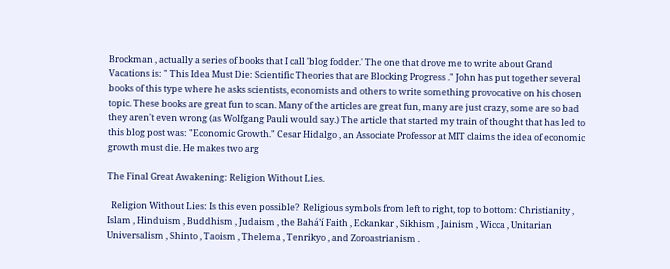Brockman , actually a series of books that I call 'blog fodder.' The one that drove me to write about Grand Vacations is: " This Idea Must Die: Scientific Theories that are Blocking Progress ." John has put together several books of this type where he asks scientists, economists and others to write something provocative on his chosen topic. These books are great fun to scan. Many of the articles are great fun, many are just crazy, some are so bad they aren't even wrong (as Wolfgang Pauli would say.) The article that started my train of thought that has led to this blog post was: "Economic Growth." Cesar Hidalgo , an Associate Professor at MIT claims the idea of economic growth must die. He makes two arg

The Final Great Awakening: Religion Without Lies.

  Religion Without Lies: Is this even possible?  Religious symbols from left to right, top to bottom: Christianity , Islam , Hinduism , Buddhism , Judaism , the Baháʼí Faith , Eckankar , Sikhism , Jainism , Wicca , Unitarian Universalism , Shinto , Taoism , Thelema , Tenrikyo , and Zoroastrianism .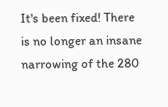It's been fixed! There is no longer an insane narrowing of the 280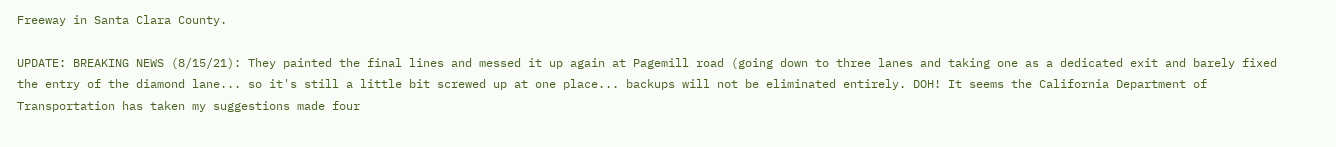Freeway in Santa Clara County.

UPDATE: BREAKING NEWS (8/15/21): They painted the final lines and messed it up again at Pagemill road (going down to three lanes and taking one as a dedicated exit and barely fixed the entry of the diamond lane... so it's still a little bit screwed up at one place... backups will not be eliminated entirely. DOH! It seems the California Department of Transportation has taken my suggestions made four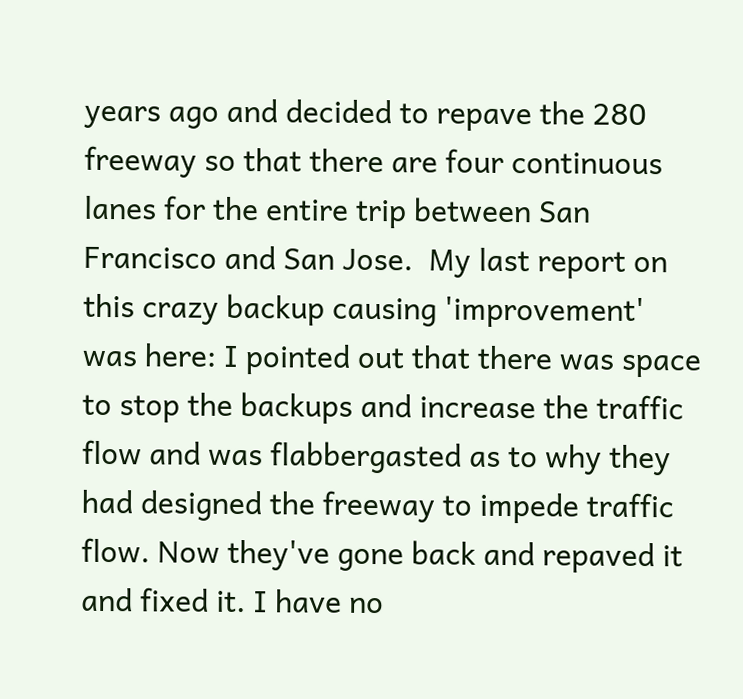years ago and decided to repave the 280 freeway so that there are four continuous lanes for the entire trip between San Francisco and San Jose.  My last report on this crazy backup causing 'improvement' was here: I pointed out that there was space to stop the backups and increase the traffic flow and was flabbergasted as to why they had designed the freeway to impede traffic flow. Now they've gone back and repaved it and fixed it. I have no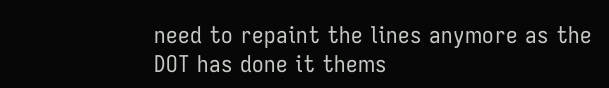need to repaint the lines anymore as the DOT has done it thems